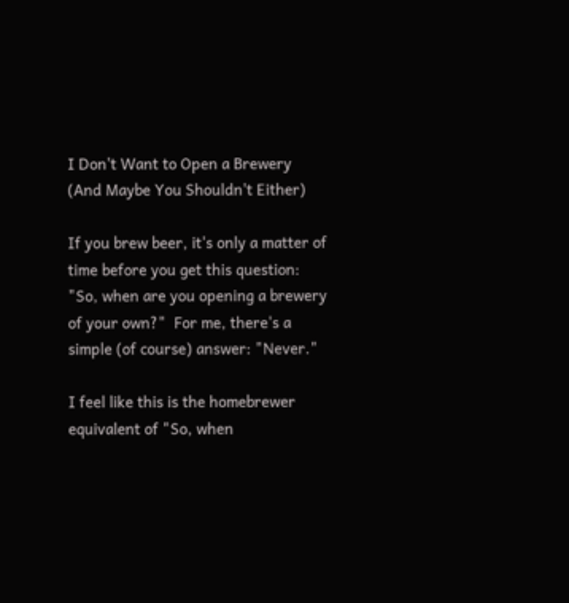I Don't Want to Open a Brewery (And Maybe You Shouldn't Either)

If you brew beer, it's only a matter of time before you get this question: "So, when are you opening a brewery of your own?"  For me, there's a simple (of course) answer: "Never."

I feel like this is the homebrewer equivalent of "So, when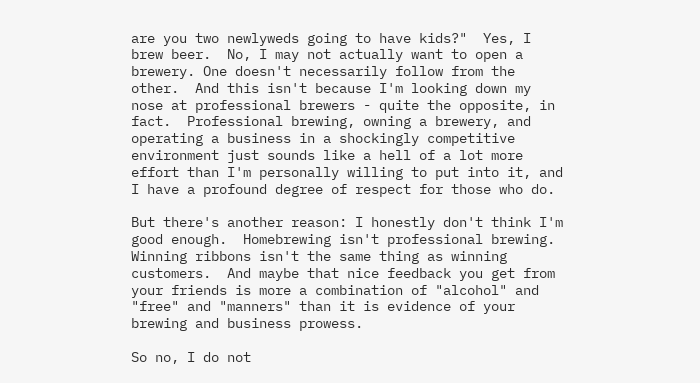are you two newlyweds going to have kids?"  Yes, I brew beer.  No, I may not actually want to open a brewery. One doesn't necessarily follow from the other.  And this isn't because I'm looking down my nose at professional brewers - quite the opposite, in fact.  Professional brewing, owning a brewery, and operating a business in a shockingly competitive environment just sounds like a hell of a lot more effort than I'm personally willing to put into it, and I have a profound degree of respect for those who do.

But there's another reason: I honestly don't think I'm good enough.  Homebrewing isn't professional brewing.  Winning ribbons isn't the same thing as winning customers.  And maybe that nice feedback you get from your friends is more a combination of "alcohol" and "free" and "manners" than it is evidence of your brewing and business prowess.

So no, I do not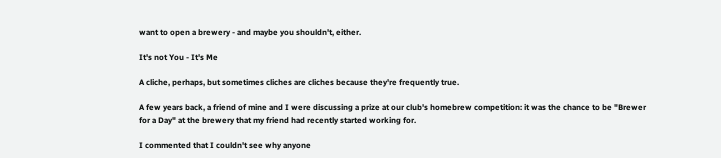want to open a brewery - and maybe you shouldn't, either.

It's not You - It's Me

A cliche, perhaps, but sometimes cliches are cliches because they're frequently true.

A few years back, a friend of mine and I were discussing a prize at our club's homebrew competition: it was the chance to be "Brewer for a Day" at the brewery that my friend had recently started working for.

I commented that I couldn't see why anyone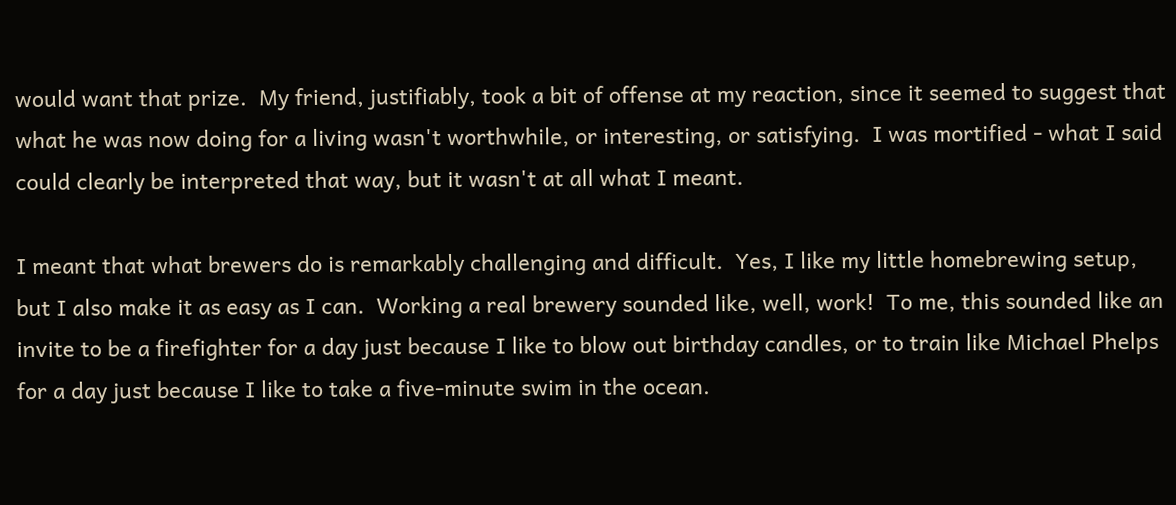would want that prize.  My friend, justifiably, took a bit of offense at my reaction, since it seemed to suggest that what he was now doing for a living wasn't worthwhile, or interesting, or satisfying.  I was mortified - what I said could clearly be interpreted that way, but it wasn't at all what I meant.

I meant that what brewers do is remarkably challenging and difficult.  Yes, I like my little homebrewing setup, but I also make it as easy as I can.  Working a real brewery sounded like, well, work!  To me, this sounded like an invite to be a firefighter for a day just because I like to blow out birthday candles, or to train like Michael Phelps for a day just because I like to take a five-minute swim in the ocean.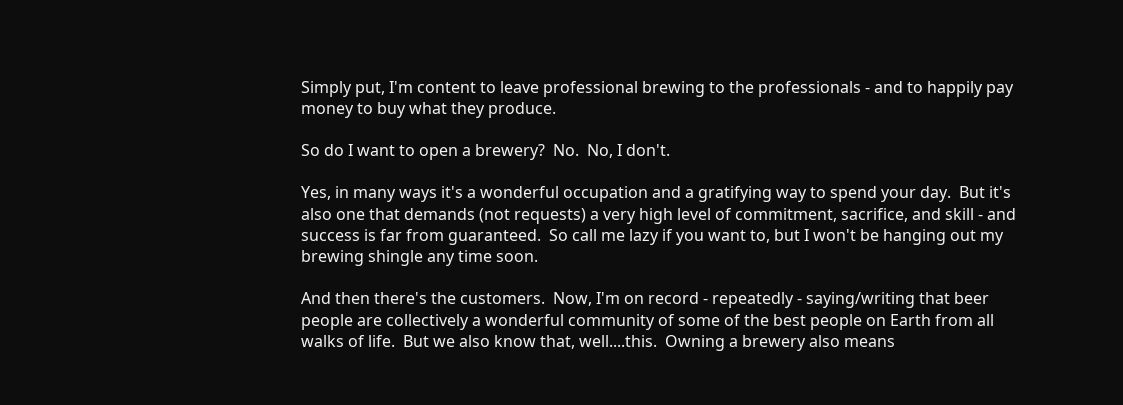Simply put, I'm content to leave professional brewing to the professionals - and to happily pay money to buy what they produce.

So do I want to open a brewery?  No.  No, I don't.

Yes, in many ways it's a wonderful occupation and a gratifying way to spend your day.  But it's also one that demands (not requests) a very high level of commitment, sacrifice, and skill - and success is far from guaranteed.  So call me lazy if you want to, but I won't be hanging out my brewing shingle any time soon.

And then there's the customers.  Now, I'm on record - repeatedly - saying/writing that beer people are collectively a wonderful community of some of the best people on Earth from all walks of life.  But we also know that, well....this.  Owning a brewery also means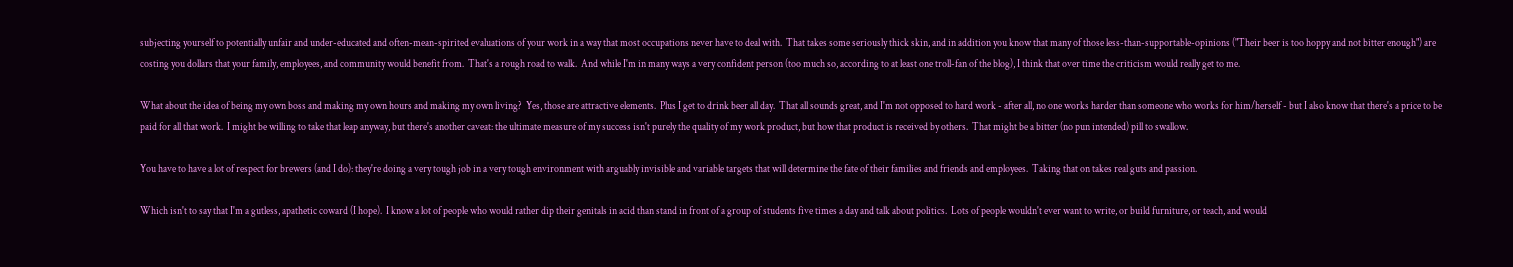subjecting yourself to potentially unfair and under-educated and often-mean-spirited evaluations of your work in a way that most occupations never have to deal with.  That takes some seriously thick skin, and in addition you know that many of those less-than-supportable-opinions ("Their beer is too hoppy and not bitter enough") are costing you dollars that your family, employees, and community would benefit from.  That's a rough road to walk.  And while I'm in many ways a very confident person (too much so, according to at least one troll-fan of the blog), I think that over time the criticism would really get to me.

What about the idea of being my own boss and making my own hours and making my own living?  Yes, those are attractive elements.  Plus I get to drink beer all day.  That all sounds great, and I'm not opposed to hard work - after all, no one works harder than someone who works for him/herself - but I also know that there's a price to be paid for all that work.  I might be willing to take that leap anyway, but there's another caveat: the ultimate measure of my success isn't purely the quality of my work product, but how that product is received by others.  That might be a bitter (no pun intended) pill to swallow.

You have to have a lot of respect for brewers (and I do): they're doing a very tough job in a very tough environment with arguably invisible and variable targets that will determine the fate of their families and friends and employees.  Taking that on takes real guts and passion.

Which isn't to say that I'm a gutless, apathetic coward (I hope).  I know a lot of people who would rather dip their genitals in acid than stand in front of a group of students five times a day and talk about politics.  Lots of people wouldn't ever want to write, or build furniture, or teach, and would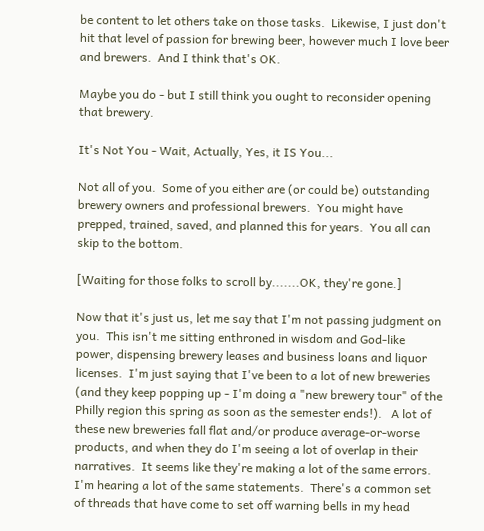be content to let others take on those tasks.  Likewise, I just don't hit that level of passion for brewing beer, however much I love beer and brewers.  And I think that's OK.

Maybe you do - but I still think you ought to reconsider opening that brewery.

It's Not You - Wait, Actually, Yes, it IS You...

Not all of you.  Some of you either are (or could be) outstanding brewery owners and professional brewers.  You might have prepped, trained, saved, and planned this for years.  You all can skip to the bottom.

[Waiting for those folks to scroll by.......OK, they're gone.]

Now that it's just us, let me say that I'm not passing judgment on you.  This isn't me sitting enthroned in wisdom and God-like power, dispensing brewery leases and business loans and liquor licenses.  I'm just saying that I've been to a lot of new breweries (and they keep popping up - I'm doing a "new brewery tour" of the Philly region this spring as soon as the semester ends!).   A lot of these new breweries fall flat and/or produce average-or-worse products, and when they do I'm seeing a lot of overlap in their narratives.  It seems like they're making a lot of the same errors.  I'm hearing a lot of the same statements.  There's a common set of threads that have come to set off warning bells in my head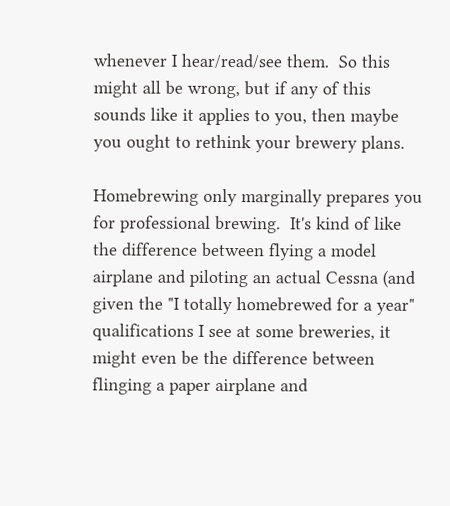whenever I hear/read/see them.  So this might all be wrong, but if any of this sounds like it applies to you, then maybe you ought to rethink your brewery plans.

Homebrewing only marginally prepares you for professional brewing.  It's kind of like the difference between flying a model airplane and piloting an actual Cessna (and given the "I totally homebrewed for a year" qualifications I see at some breweries, it might even be the difference between flinging a paper airplane and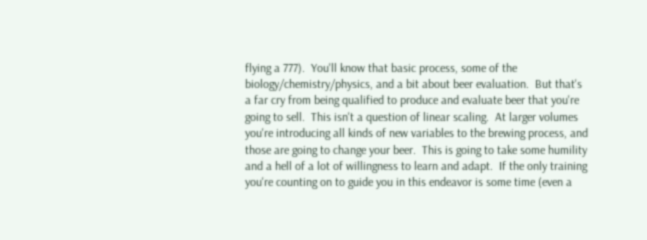flying a 777).  You'll know that basic process, some of the biology/chemistry/physics, and a bit about beer evaluation.  But that's a far cry from being qualified to produce and evaluate beer that you're going to sell.  This isn't a question of linear scaling.  At larger volumes you're introducing all kinds of new variables to the brewing process, and those are going to change your beer.  This is going to take some humility and a hell of a lot of willingness to learn and adapt.  If the only training you're counting on to guide you in this endeavor is some time (even a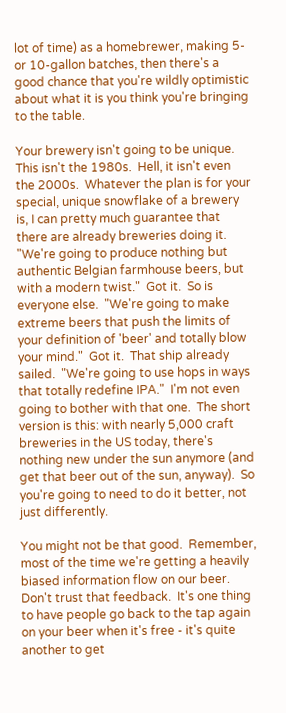lot of time) as a homebrewer, making 5- or 10-gallon batches, then there's a good chance that you're wildly optimistic about what it is you think you're bringing to the table.

Your brewery isn't going to be unique.  This isn't the 1980s.  Hell, it isn't even the 2000s.  Whatever the plan is for your special, unique snowflake of a brewery is, I can pretty much guarantee that there are already breweries doing it.  "We're going to produce nothing but authentic Belgian farmhouse beers, but with a modern twist."  Got it.  So is everyone else.  "We're going to make extreme beers that push the limits of your definition of 'beer' and totally blow your mind."  Got it.  That ship already sailed.  "We're going to use hops in ways that totally redefine IPA."  I'm not even going to bother with that one.  The short version is this: with nearly 5,000 craft breweries in the US today, there's nothing new under the sun anymore (and get that beer out of the sun, anyway).  So you're going to need to do it better, not just differently.

You might not be that good.  Remember, most of the time we're getting a heavily biased information flow on our beer.  Don't trust that feedback.  It's one thing to have people go back to the tap again on your beer when it's free - it's quite another to get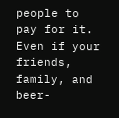people to pay for it.  Even if your friends, family, and beer-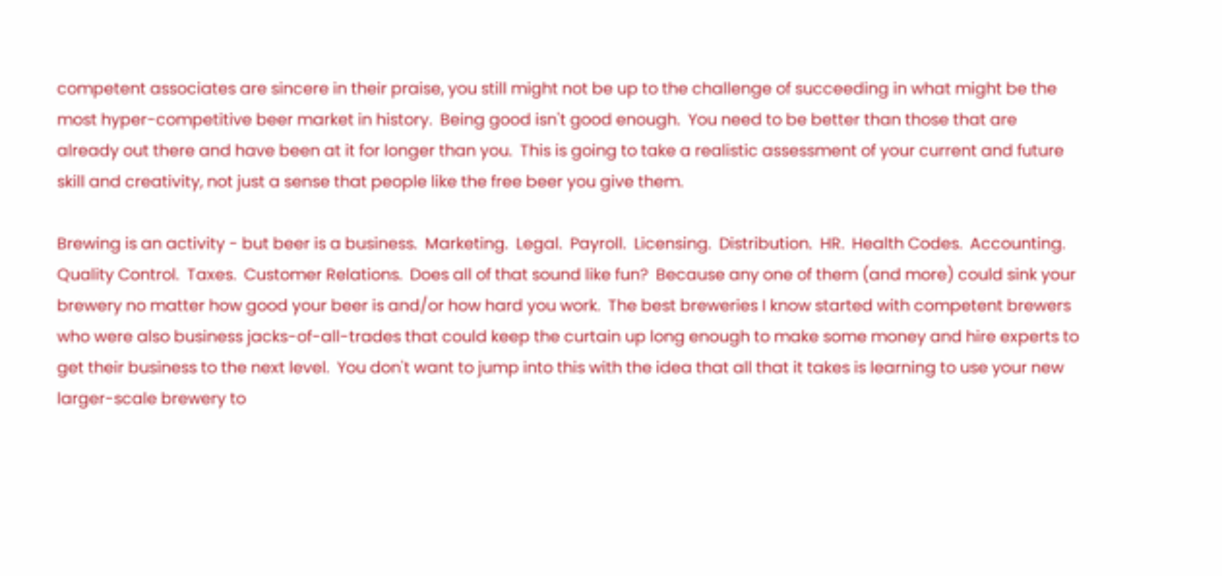competent associates are sincere in their praise, you still might not be up to the challenge of succeeding in what might be the most hyper-competitive beer market in history.  Being good isn't good enough.  You need to be better than those that are already out there and have been at it for longer than you.  This is going to take a realistic assessment of your current and future skill and creativity, not just a sense that people like the free beer you give them.

Brewing is an activity - but beer is a business.  Marketing.  Legal.  Payroll.  Licensing.  Distribution.  HR.  Health Codes.  Accounting.  Quality Control.  Taxes.  Customer Relations.  Does all of that sound like fun?  Because any one of them (and more) could sink your brewery no matter how good your beer is and/or how hard you work.  The best breweries I know started with competent brewers who were also business jacks-of-all-trades that could keep the curtain up long enough to make some money and hire experts to get their business to the next level.  You don't want to jump into this with the idea that all that it takes is learning to use your new larger-scale brewery to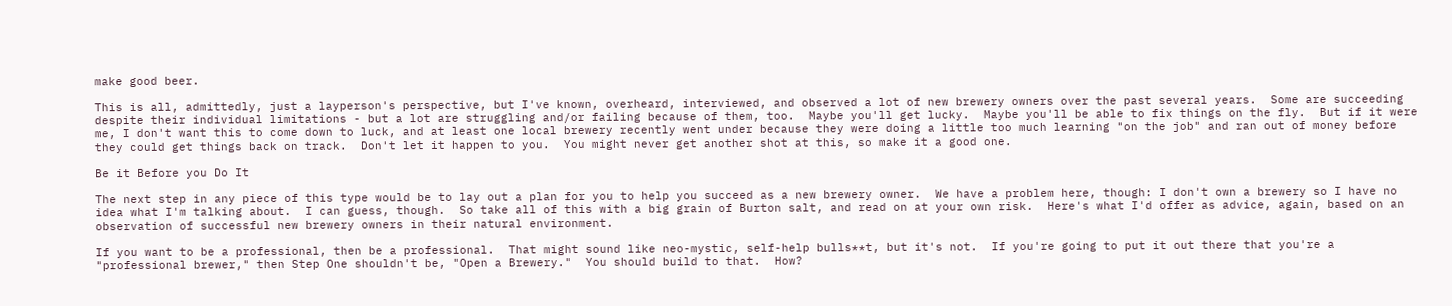make good beer.

This is all, admittedly, just a layperson's perspective, but I've known, overheard, interviewed, and observed a lot of new brewery owners over the past several years.  Some are succeeding despite their individual limitations - but a lot are struggling and/or failing because of them, too.  Maybe you'll get lucky.  Maybe you'll be able to fix things on the fly.  But if it were me, I don't want this to come down to luck, and at least one local brewery recently went under because they were doing a little too much learning "on the job" and ran out of money before they could get things back on track.  Don't let it happen to you.  You might never get another shot at this, so make it a good one.

Be it Before you Do It

The next step in any piece of this type would be to lay out a plan for you to help you succeed as a new brewery owner.  We have a problem here, though: I don't own a brewery so I have no idea what I'm talking about.  I can guess, though.  So take all of this with a big grain of Burton salt, and read on at your own risk.  Here's what I'd offer as advice, again, based on an observation of successful new brewery owners in their natural environment.

If you want to be a professional, then be a professional.  That might sound like neo-mystic, self-help bulls**t, but it's not.  If you're going to put it out there that you're a "professional brewer," then Step One shouldn't be, "Open a Brewery."  You should build to that.  How?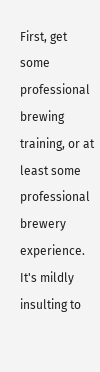First, get some professional brewing training, or at least some professional brewery experience.  It's mildly insulting to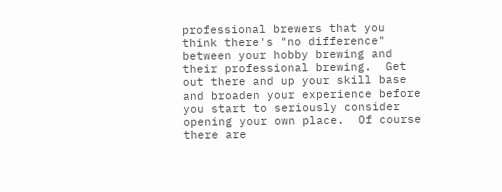professional brewers that you think there's "no difference" between your hobby brewing and their professional brewing.  Get out there and up your skill base and broaden your experience before you start to seriously consider opening your own place.  Of course there are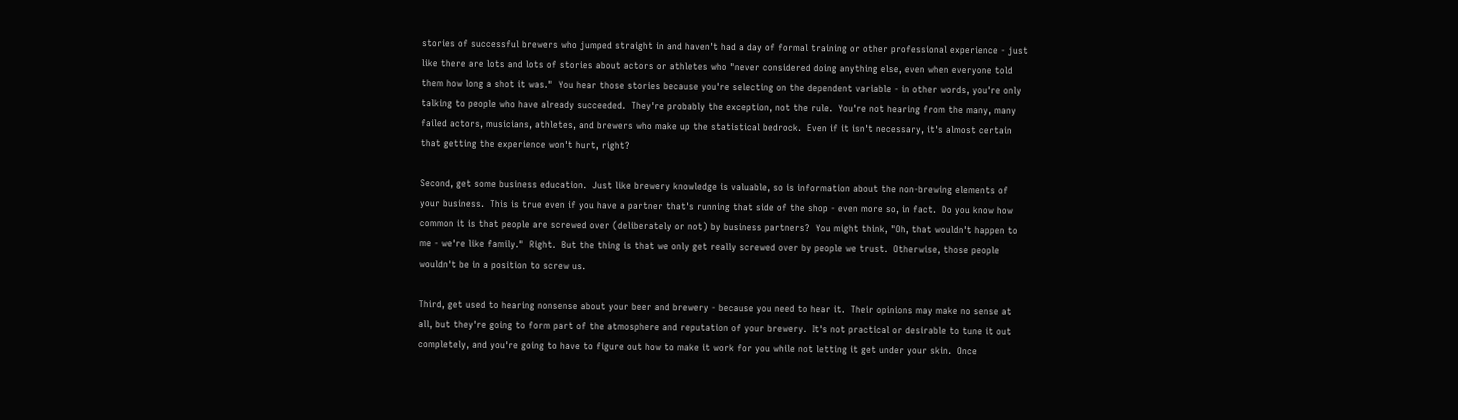stories of successful brewers who jumped straight in and haven't had a day of formal training or other professional experience - just like there are lots and lots of stories about actors or athletes who "never considered doing anything else, even when everyone told them how long a shot it was."  You hear those stories because you're selecting on the dependent variable - in other words, you're only talking to people who have already succeeded.  They're probably the exception, not the rule.  You're not hearing from the many, many failed actors, musicians, athletes, and brewers who make up the statistical bedrock.  Even if it isn't necessary, it's almost certain that getting the experience won't hurt, right?

Second, get some business education.  Just like brewery knowledge is valuable, so is information about the non-brewing elements of your business.  This is true even if you have a partner that's running that side of the shop - even more so, in fact.  Do you know how common it is that people are screwed over (deliberately or not) by business partners?  You might think, "Oh, that wouldn't happen to me - we're like family."  Right.  But the thing is that we only get really screwed over by people we trust.  Otherwise, those people wouldn't be in a position to screw us.

Third, get used to hearing nonsense about your beer and brewery - because you need to hear it.  Their opinions may make no sense at all, but they're going to form part of the atmosphere and reputation of your brewery.  It's not practical or desirable to tune it out completely, and you're going to have to figure out how to make it work for you while not letting it get under your skin.  Once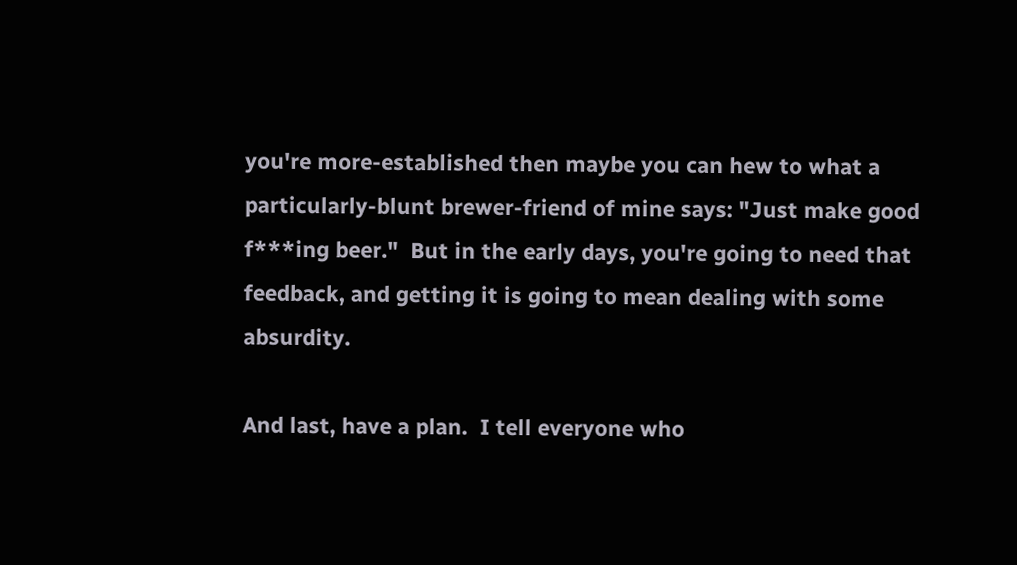you're more-established then maybe you can hew to what a particularly-blunt brewer-friend of mine says: "Just make good f***ing beer."  But in the early days, you're going to need that feedback, and getting it is going to mean dealing with some absurdity.

And last, have a plan.  I tell everyone who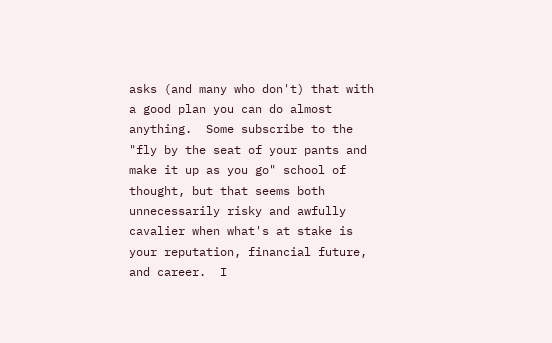asks (and many who don't) that with a good plan you can do almost anything.  Some subscribe to the "fly by the seat of your pants and make it up as you go" school of thought, but that seems both unnecessarily risky and awfully cavalier when what's at stake is your reputation, financial future, and career.  I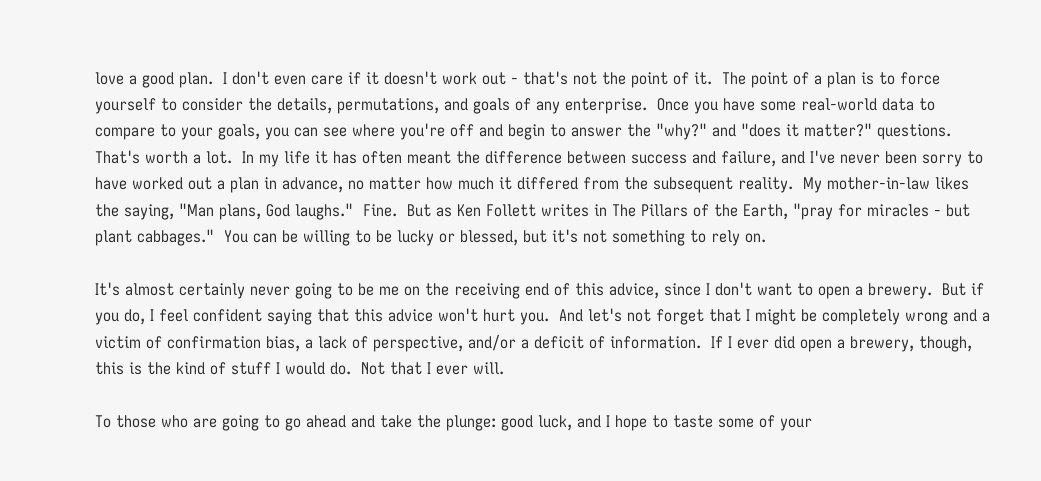love a good plan.  I don't even care if it doesn't work out - that's not the point of it.  The point of a plan is to force yourself to consider the details, permutations, and goals of any enterprise.  Once you have some real-world data to compare to your goals, you can see where you're off and begin to answer the "why?" and "does it matter?" questions.  That's worth a lot.  In my life it has often meant the difference between success and failure, and I've never been sorry to have worked out a plan in advance, no matter how much it differed from the subsequent reality.  My mother-in-law likes the saying, "Man plans, God laughs."  Fine.  But as Ken Follett writes in The Pillars of the Earth, "pray for miracles - but plant cabbages."  You can be willing to be lucky or blessed, but it's not something to rely on.

It's almost certainly never going to be me on the receiving end of this advice, since I don't want to open a brewery.  But if you do, I feel confident saying that this advice won't hurt you.  And let's not forget that I might be completely wrong and a victim of confirmation bias, a lack of perspective, and/or a deficit of information.  If I ever did open a brewery, though, this is the kind of stuff I would do.  Not that I ever will.

To those who are going to go ahead and take the plunge: good luck, and I hope to taste some of your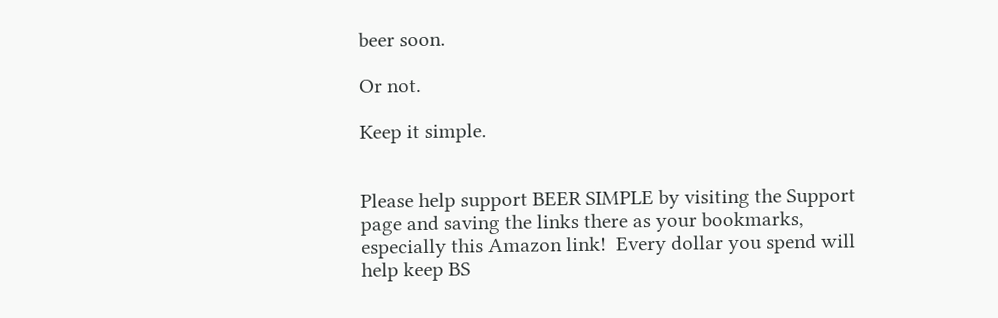beer soon.

Or not.

Keep it simple.


Please help support BEER SIMPLE by visiting the Support page and saving the links there as your bookmarks, especially this Amazon link!  Every dollar you spend will help keep BS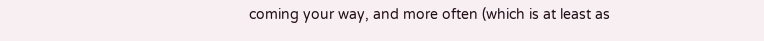coming your way, and more often (which is at least as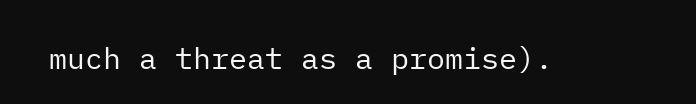much a threat as a promise).